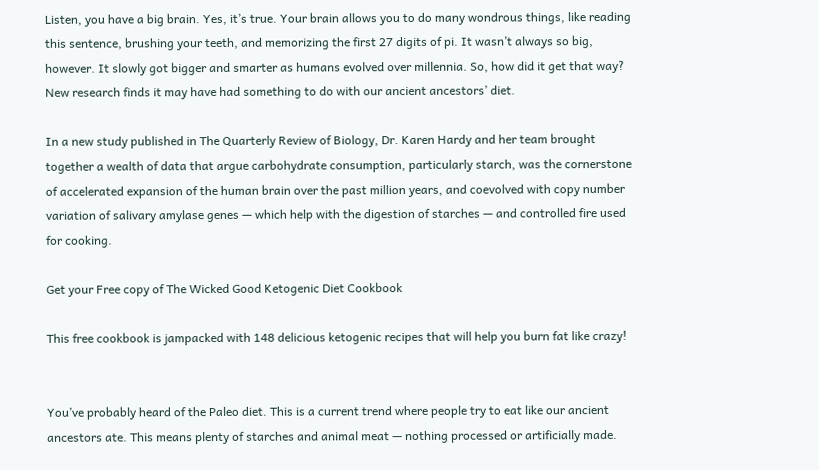Listen, you have a big brain. Yes, it’s true. Your brain allows you to do many wondrous things, like reading this sentence, brushing your teeth, and memorizing the first 27 digits of pi. It wasn’t always so big, however. It slowly got bigger and smarter as humans evolved over millennia. So, how did it get that way? New research finds it may have had something to do with our ancient ancestors’ diet.

In a new study published in The Quarterly Review of Biology, Dr. Karen Hardy and her team brought together a wealth of data that argue carbohydrate consumption, particularly starch, was the cornerstone of accelerated expansion of the human brain over the past million years, and coevolved with copy number variation of salivary amylase genes — which help with the digestion of starches — and controlled fire used for cooking.

Get your Free copy of The Wicked Good Ketogenic Diet Cookbook

This free cookbook is jampacked with 148 delicious ketogenic recipes that will help you burn fat like crazy!


You’ve probably heard of the Paleo diet. This is a current trend where people try to eat like our ancient ancestors ate. This means plenty of starches and animal meat — nothing processed or artificially made.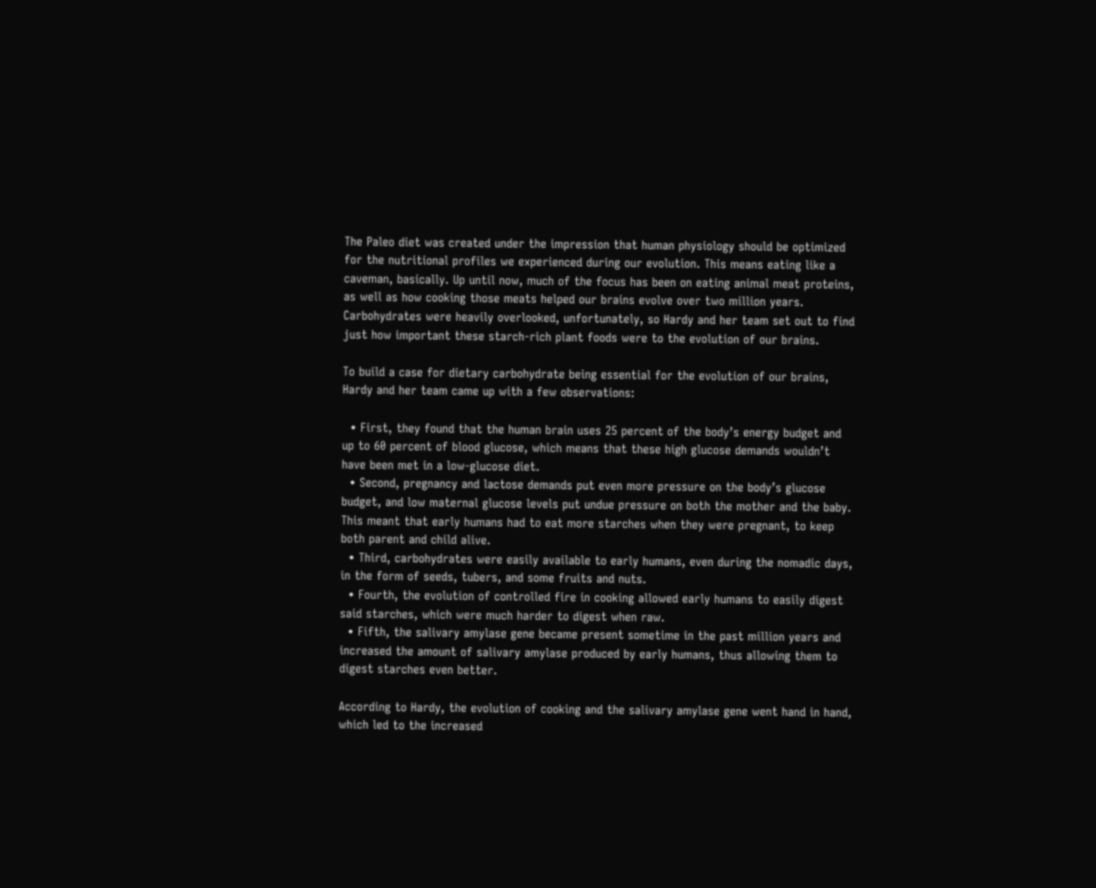The Paleo diet was created under the impression that human physiology should be optimized for the nutritional profiles we experienced during our evolution. This means eating like a caveman, basically. Up until now, much of the focus has been on eating animal meat proteins, as well as how cooking those meats helped our brains evolve over two million years. Carbohydrates were heavily overlooked, unfortunately, so Hardy and her team set out to find just how important these starch-rich plant foods were to the evolution of our brains.

To build a case for dietary carbohydrate being essential for the evolution of our brains, Hardy and her team came up with a few observations:

  • First, they found that the human brain uses 25 percent of the body’s energy budget and up to 60 percent of blood glucose, which means that these high glucose demands wouldn’t have been met in a low-glucose diet.
  • Second, pregnancy and lactose demands put even more pressure on the body’s glucose budget, and low maternal glucose levels put undue pressure on both the mother and the baby. This meant that early humans had to eat more starches when they were pregnant, to keep both parent and child alive.
  • Third, carbohydrates were easily available to early humans, even during the nomadic days, in the form of seeds, tubers, and some fruits and nuts.
  • Fourth, the evolution of controlled fire in cooking allowed early humans to easily digest said starches, which were much harder to digest when raw.
  • Fifth, the salivary amylase gene became present sometime in the past million years and increased the amount of salivary amylase produced by early humans, thus allowing them to digest starches even better.

According to Hardy, the evolution of cooking and the salivary amylase gene went hand in hand, which led to the increased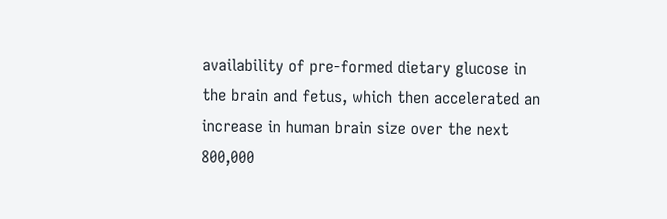availability of pre-formed dietary glucose in the brain and fetus, which then accelerated an increase in human brain size over the next 800,000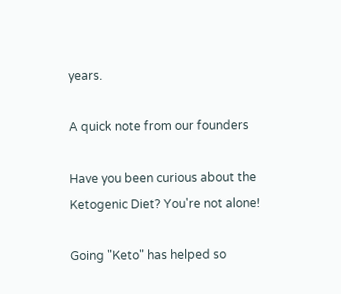years.

A quick note from our founders

Have you been curious about the Ketogenic Diet? You're not alone!

Going "Keto" has helped so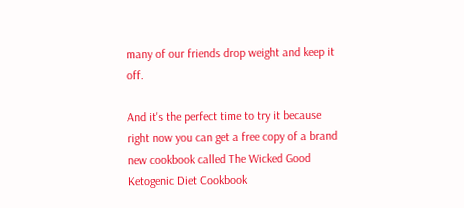many of our friends drop weight and keep it off.

And it's the perfect time to try it because right now you can get a free copy of a brand new cookbook called The Wicked Good Ketogenic Diet Cookbook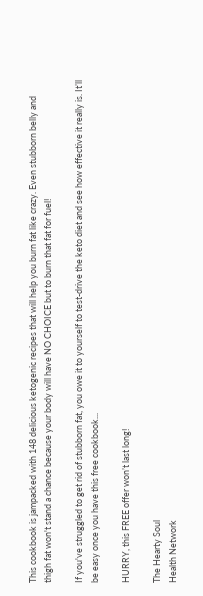This cookbook is jampacked with 148 delicious ketogenic recipes that will help you burn fat like crazy. Even stubborn belly and thigh fat won't stand a chance because your body will have NO CHOICE but to burn that fat for fuel!

If you've struggled to get rid of stubborn fat, you owe it to yourself to test-drive the keto diet and see how effective it really is. It’ll be easy once you have this free cookbook...

HURRY, this FREE offer won’t last long!

The Hearty Soul
Health Network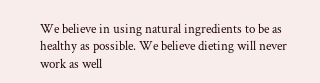We believe in using natural ingredients to be as healthy as possible. We believe dieting will never work as well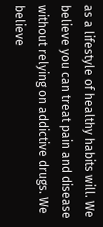as a lifestyle of healthy habits will. We believe you can treat pain and disease without relying on addictive drugs. We believe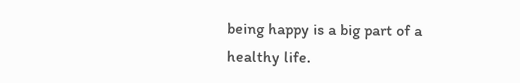being happy is a big part of a healthy life.